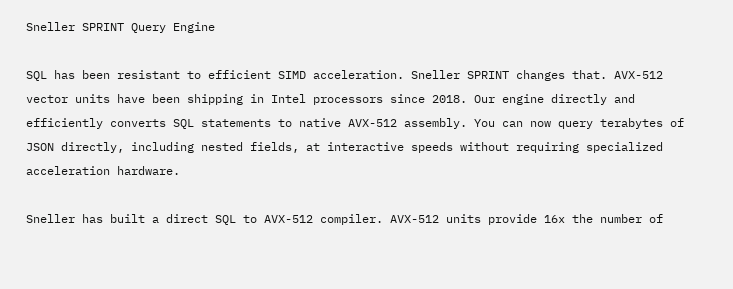Sneller SPRINT Query Engine

SQL has been resistant to efficient SIMD acceleration. Sneller SPRINT changes that. AVX-512 vector units have been shipping in Intel processors since 2018. Our engine directly and efficiently converts SQL statements to native AVX-512 assembly. You can now query terabytes of JSON directly, including nested fields, at interactive speeds without requiring specialized acceleration hardware.

Sneller has built a direct SQL to AVX-512 compiler. AVX-512 units provide 16x the number of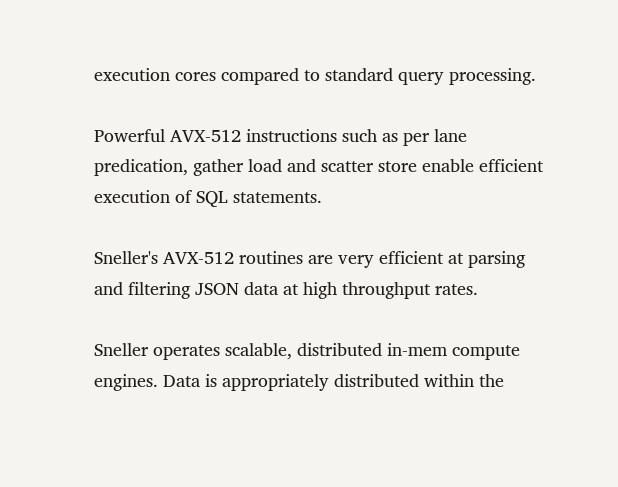execution cores compared to standard query processing.

Powerful AVX-512 instructions such as per lane predication, gather load and scatter store enable efficient execution of SQL statements.

Sneller's AVX-512 routines are very efficient at parsing and filtering JSON data at high throughput rates.

Sneller operates scalable, distributed in-mem compute engines. Data is appropriately distributed within the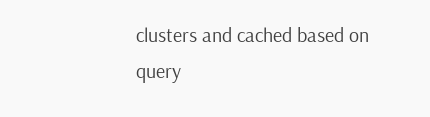clusters and cached based on query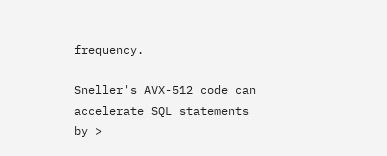frequency.

Sneller's AVX-512 code can accelerate SQL statements by >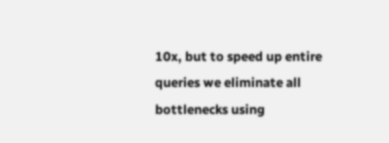10x, but to speed up entire queries we eliminate all bottlenecks using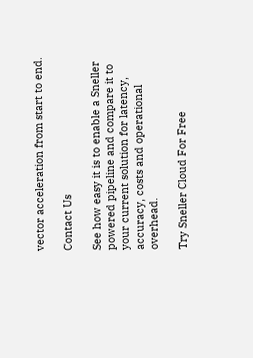vector acceleration from start to end.

Contact Us

See how easy it is to enable a Sneller powered pipeline and compare it to your current solution for latency, accuracy, costs and operational overhead.

Try Sneller Cloud For Free